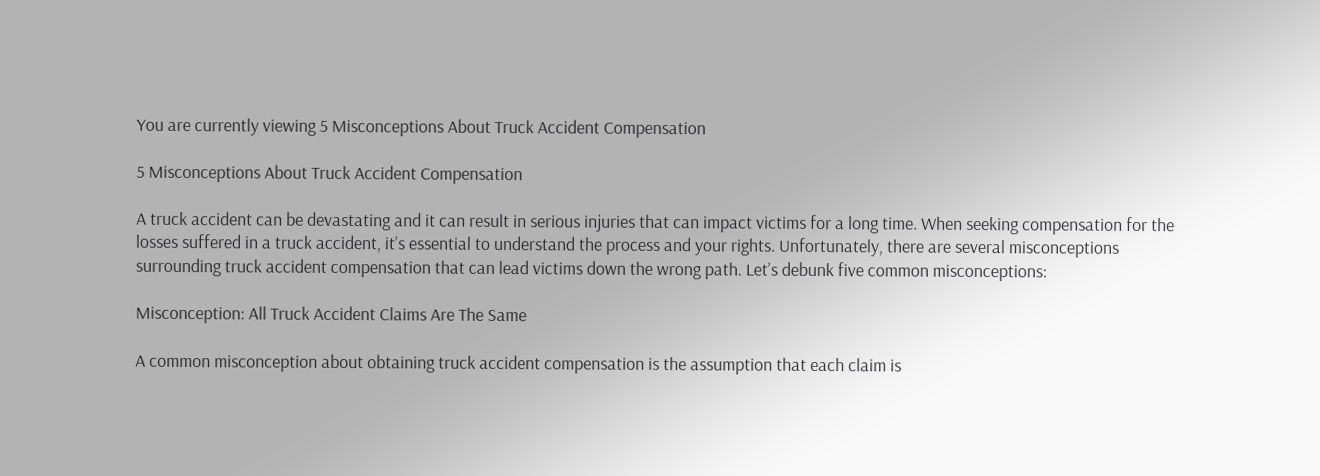You are currently viewing 5 Misconceptions About Truck Accident Compensation

5 Misconceptions About Truck Accident Compensation

A truck accident can be devastating and it can result in serious injuries that can impact victims for a long time. When seeking compensation for the losses suffered in a truck accident, it’s essential to understand the process and your rights. Unfortunately, there are several misconceptions surrounding truck accident compensation that can lead victims down the wrong path. Let’s debunk five common misconceptions:

Misconception: All Truck Accident Claims Are The Same

A common misconception about obtaining truck accident compensation is the assumption that each claim is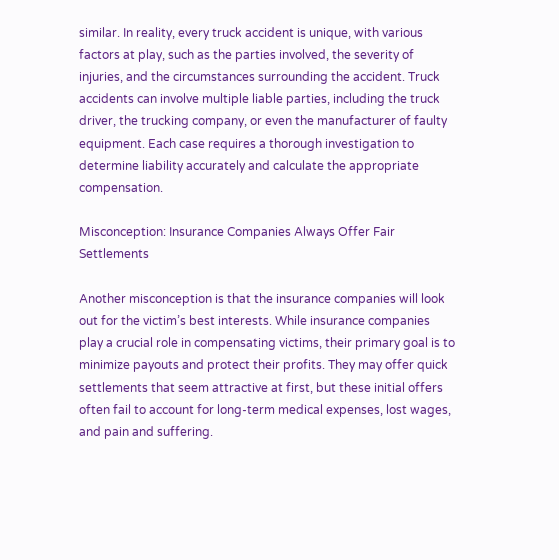similar. In reality, every truck accident is unique, with various factors at play, such as the parties involved, the severity of injuries, and the circumstances surrounding the accident. Truck accidents can involve multiple liable parties, including the truck driver, the trucking company, or even the manufacturer of faulty equipment. Each case requires a thorough investigation to determine liability accurately and calculate the appropriate compensation.

Misconception: Insurance Companies Always Offer Fair Settlements

Another misconception is that the insurance companies will look out for the victim’s best interests. While insurance companies play a crucial role in compensating victims, their primary goal is to minimize payouts and protect their profits. They may offer quick settlements that seem attractive at first, but these initial offers often fail to account for long-term medical expenses, lost wages, and pain and suffering.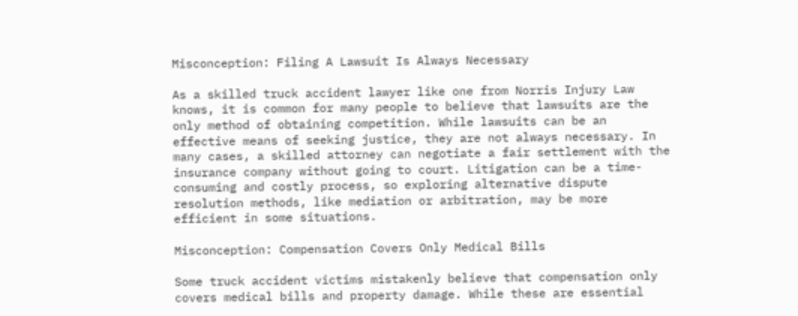Misconception: Filing A Lawsuit Is Always Necessary

As a skilled truck accident lawyer like one from Norris Injury Law knows, it is common for many people to believe that lawsuits are the only method of obtaining competition. While lawsuits can be an effective means of seeking justice, they are not always necessary. In many cases, a skilled attorney can negotiate a fair settlement with the insurance company without going to court. Litigation can be a time-consuming and costly process, so exploring alternative dispute resolution methods, like mediation or arbitration, may be more efficient in some situations.

Misconception: Compensation Covers Only Medical Bills

Some truck accident victims mistakenly believe that compensation only covers medical bills and property damage. While these are essential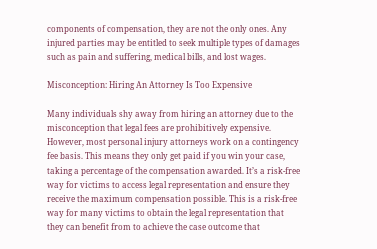components of compensation, they are not the only ones. Any injured parties may be entitled to seek multiple types of damages such as pain and suffering, medical bills, and lost wages.

Misconception: Hiring An Attorney Is Too Expensive

Many individuals shy away from hiring an attorney due to the misconception that legal fees are prohibitively expensive. However, most personal injury attorneys work on a contingency fee basis. This means they only get paid if you win your case, taking a percentage of the compensation awarded. It’s a risk-free way for victims to access legal representation and ensure they receive the maximum compensation possible. This is a risk-free way for many victims to obtain the legal representation that they can benefit from to achieve the case outcome that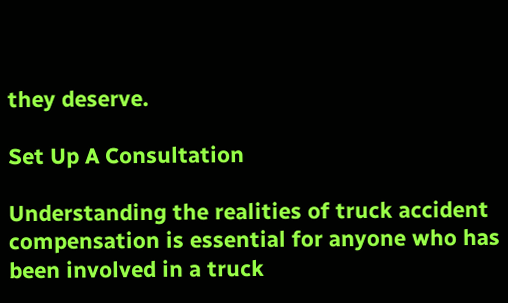they deserve.

Set Up A Consultation

Understanding the realities of truck accident compensation is essential for anyone who has been involved in a truck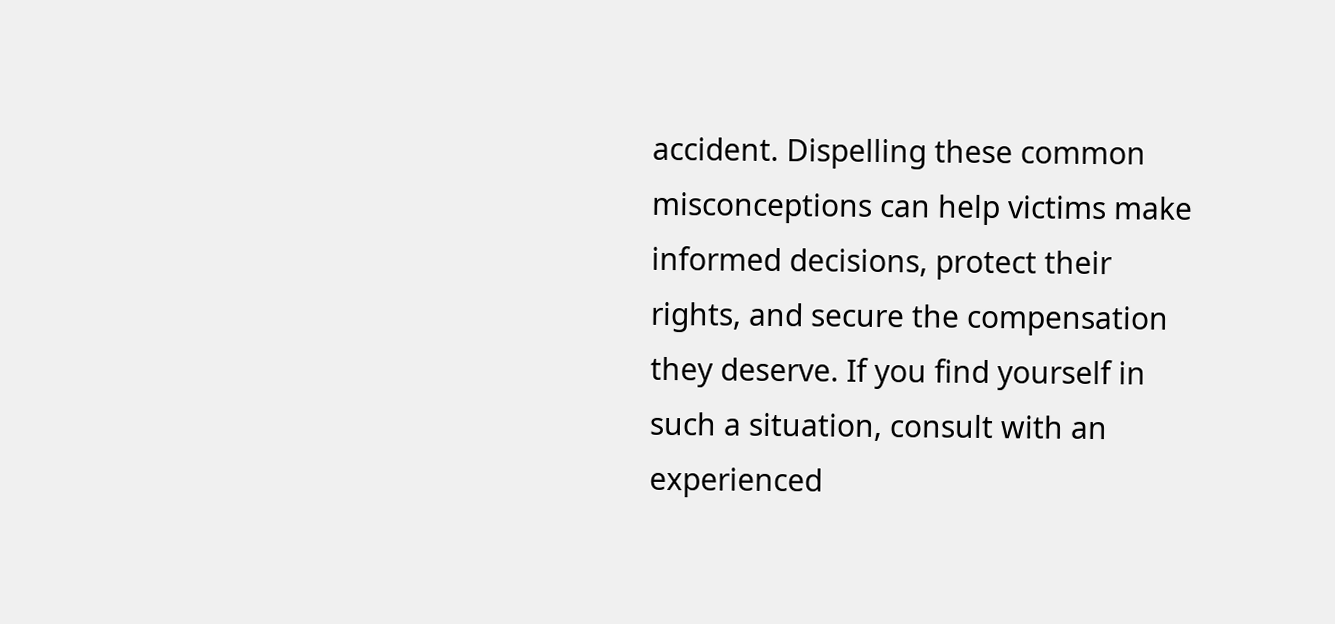accident. Dispelling these common misconceptions can help victims make informed decisions, protect their rights, and secure the compensation they deserve. If you find yourself in such a situation, consult with an experienced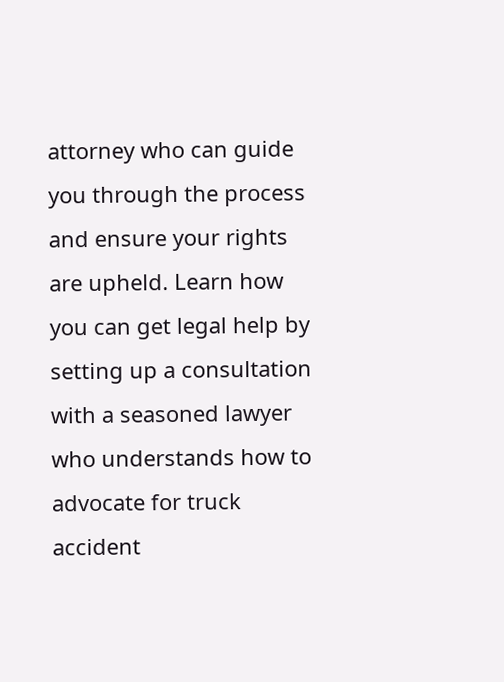attorney who can guide you through the process and ensure your rights are upheld. Learn how you can get legal help by setting up a consultation with a seasoned lawyer who understands how to advocate for truck accident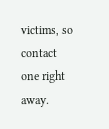victims, so contact one right away.